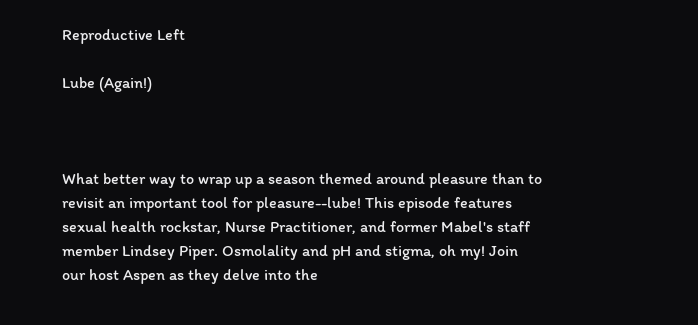Reproductive Left

Lube (Again!)



What better way to wrap up a season themed around pleasure than to revisit an important tool for pleasure--lube! This episode features sexual health rockstar, Nurse Practitioner, and former Mabel's staff member Lindsey Piper. Osmolality and pH and stigma, oh my! Join our host Aspen as they delve into the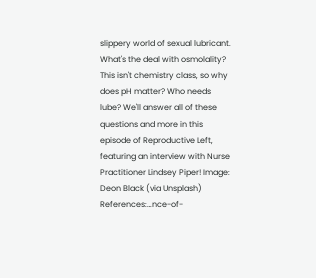slippery world of sexual lubricant. What's the deal with osmolality? This isn't chemistry class, so why does pH matter? Who needs lube? We'll answer all of these questions and more in this episode of Reproductive Left, featuring an interview with Nurse Practitioner Lindsey Piper! Image: Deon Black (via Unsplash) References:…nce-of-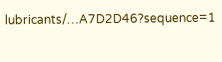lubricants/…A7D2D46?sequence=1